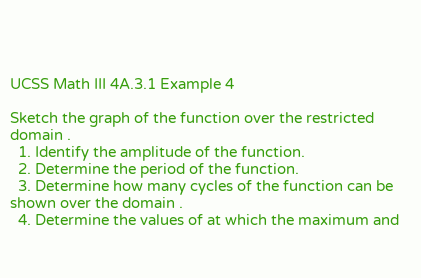UCSS Math III 4A.3.1 Example 4

Sketch the graph of the function over the restricted domain .
  1. Identify the amplitude of the function.
  2. Determine the period of the function.
  3. Determine how many cycles of the function can be shown over the domain .
  4. Determine the values of at which the maximum and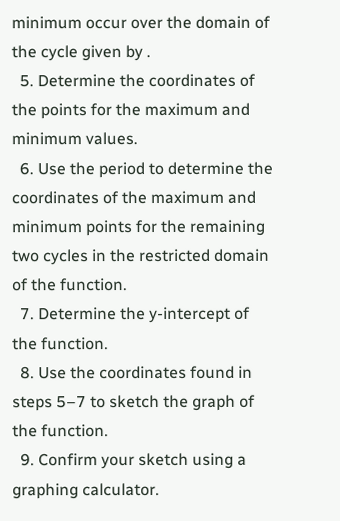minimum occur over the domain of the cycle given by .
  5. Determine the coordinates of the points for the maximum and minimum values.
  6. Use the period to determine the coordinates of the maximum and minimum points for the remaining two cycles in the restricted domain of the function.
  7. Determine the y-intercept of the function.
  8. Use the coordinates found in steps 5–7 to sketch the graph of the function.
  9. Confirm your sketch using a graphing calculator.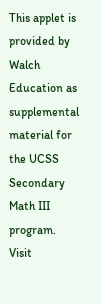This applet is provided by Walch Education as supplemental material for the UCSS Secondary Math III program. Visit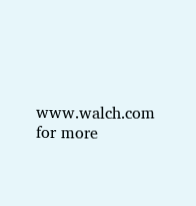www.walch.com for more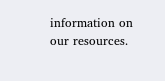information on our resources.